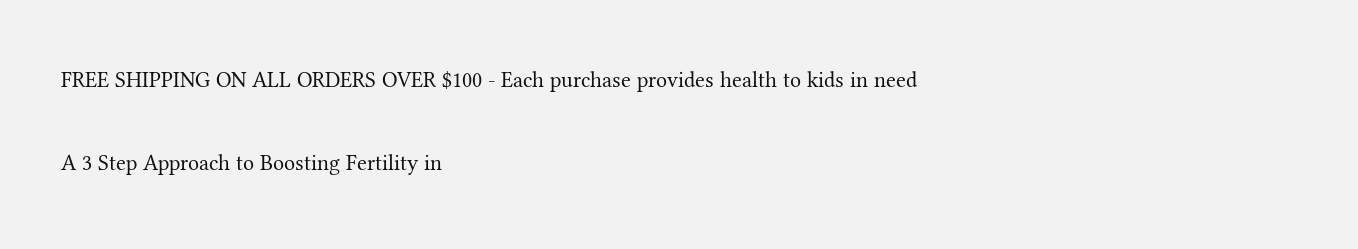FREE SHIPPING ON ALL ORDERS OVER $100 - Each purchase provides health to kids in need

A 3 Step Approach to Boosting Fertility in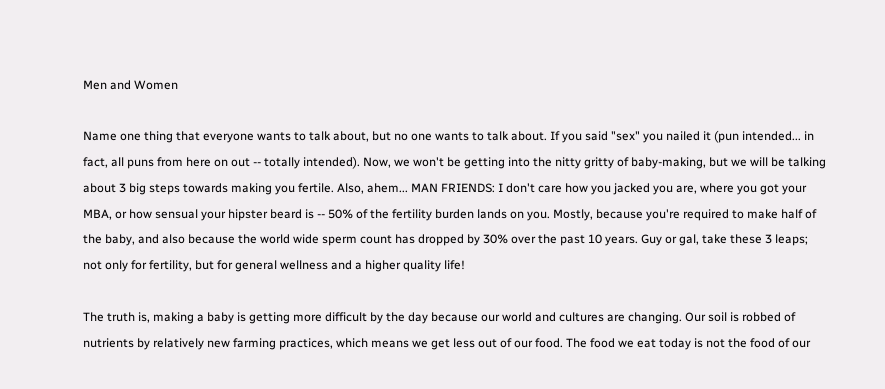Men and Women

Name one thing that everyone wants to talk about, but no one wants to talk about. If you said "sex" you nailed it (pun intended... in fact, all puns from here on out -- totally intended). Now, we won't be getting into the nitty gritty of baby-making, but we will be talking about 3 big steps towards making you fertile. Also, ahem... MAN FRIENDS: I don't care how you jacked you are, where you got your MBA, or how sensual your hipster beard is -- 50% of the fertility burden lands on you. Mostly, because you're required to make half of the baby, and also because the world wide sperm count has dropped by 30% over the past 10 years. Guy or gal, take these 3 leaps; not only for fertility, but for general wellness and a higher quality life!

The truth is, making a baby is getting more difficult by the day because our world and cultures are changing. Our soil is robbed of nutrients by relatively new farming practices, which means we get less out of our food. The food we eat today is not the food of our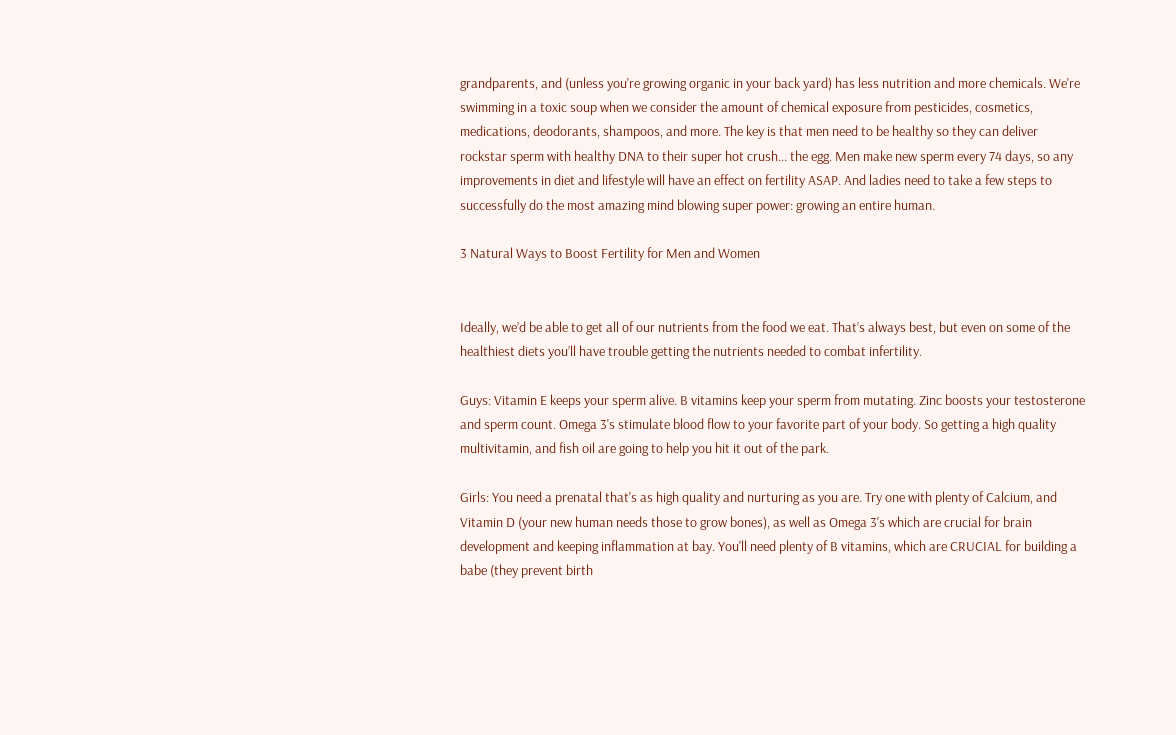grandparents, and (unless you're growing organic in your back yard) has less nutrition and more chemicals. We're swimming in a toxic soup when we consider the amount of chemical exposure from pesticides, cosmetics, medications, deodorants, shampoos, and more. The key is that men need to be healthy so they can deliver rockstar sperm with healthy DNA to their super hot crush... the egg. Men make new sperm every 74 days, so any improvements in diet and lifestyle will have an effect on fertility ASAP. And ladies need to take a few steps to successfully do the most amazing mind blowing super power: growing an entire human.

3 Natural Ways to Boost Fertility for Men and Women


Ideally, we’d be able to get all of our nutrients from the food we eat. That’s always best, but even on some of the healthiest diets you’ll have trouble getting the nutrients needed to combat infertility.

Guys: Vitamin E keeps your sperm alive. B vitamins keep your sperm from mutating. Zinc boosts your testosterone and sperm count. Omega 3's stimulate blood flow to your favorite part of your body. So getting a high quality multivitamin, and fish oil are going to help you hit it out of the park.

Girls: You need a prenatal that's as high quality and nurturing as you are. Try one with plenty of Calcium, and Vitamin D (your new human needs those to grow bones), as well as Omega 3's which are crucial for brain development and keeping inflammation at bay. You'll need plenty of B vitamins, which are CRUCIAL for building a babe (they prevent birth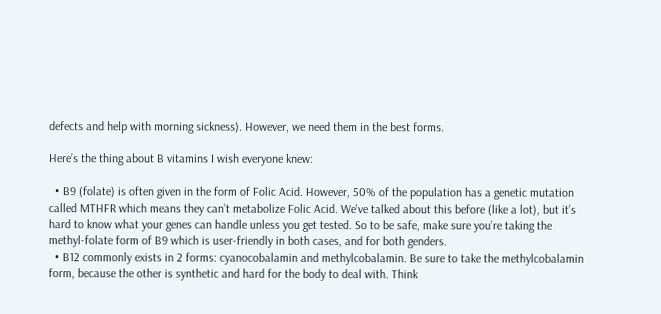defects and help with morning sickness). However, we need them in the best forms.

Here’s the thing about B vitamins I wish everyone knew:

  • B9 (folate) is often given in the form of Folic Acid. However, 50% of the population has a genetic mutation called MTHFR which means they can’t metabolize Folic Acid. We've talked about this before (like a lot), but it’s hard to know what your genes can handle unless you get tested. So to be safe, make sure you’re taking the methyl-folate form of B9 which is user-friendly in both cases, and for both genders.
  • B12 commonly exists in 2 forms: cyanocobalamin and methylcobalamin. Be sure to take the methylcobalamin form, because the other is synthetic and hard for the body to deal with. Think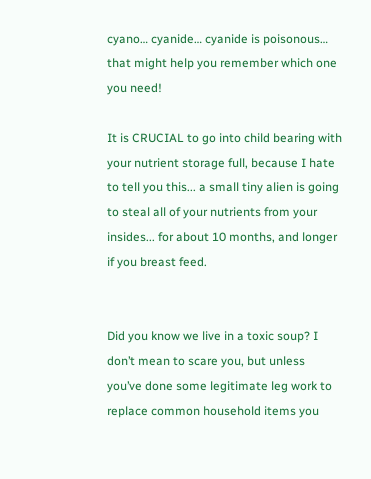cyano… cyanide… cyanide is poisonous… that might help you remember which one you need!

It is CRUCIAL to go into child bearing with your nutrient storage full, because I hate to tell you this... a small tiny alien is going to steal all of your nutrients from your insides... for about 10 months, and longer if you breast feed.


Did you know we live in a toxic soup? I don’t mean to scare you, but unless you’ve done some legitimate leg work to replace common household items you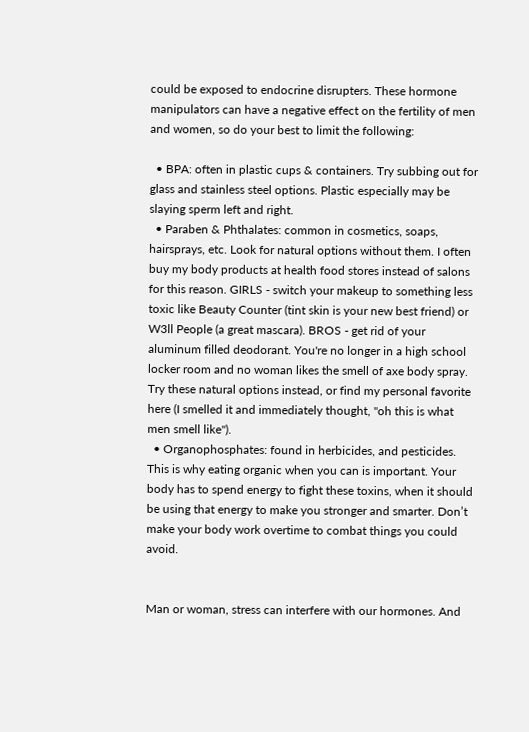could be exposed to endocrine disrupters. These hormone manipulators can have a negative effect on the fertility of men and women, so do your best to limit the following:

  • BPA: often in plastic cups & containers. Try subbing out for glass and stainless steel options. Plastic especially may be slaying sperm left and right.
  • Paraben & Phthalates: common in cosmetics, soaps, hairsprays, etc. Look for natural options without them. I often buy my body products at health food stores instead of salons for this reason. GIRLS - switch your makeup to something less toxic like Beauty Counter (tint skin is your new best friend) or W3ll People (a great mascara). BROS - get rid of your aluminum filled deodorant. You're no longer in a high school locker room and no woman likes the smell of axe body spray. Try these natural options instead, or find my personal favorite here (I smelled it and immediately thought, "oh this is what men smell like").
  • Organophosphates: found in herbicides, and pesticides. This is why eating organic when you can is important. Your body has to spend energy to fight these toxins, when it should be using that energy to make you stronger and smarter. Don’t make your body work overtime to combat things you could avoid.


Man or woman, stress can interfere with our hormones. And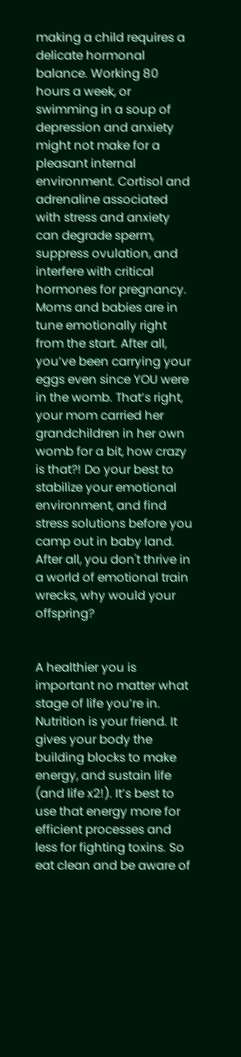making a child requires a delicate hormonal balance. Working 80 hours a week, or swimming in a soup of depression and anxiety might not make for a pleasant internal environment. Cortisol and adrenaline associated with stress and anxiety can degrade sperm, suppress ovulation, and interfere with critical hormones for pregnancy. Moms and babies are in tune emotionally right from the start. After all, you’ve been carrying your eggs even since YOU were in the womb. That’s right, your mom carried her grandchildren in her own womb for a bit, how crazy is that?! Do your best to stabilize your emotional environment, and find stress solutions before you camp out in baby land. After all, you don't thrive in a world of emotional train wrecks, why would your offspring?


A healthier you is important no matter what stage of life you’re in. Nutrition is your friend. It gives your body the building blocks to make energy, and sustain life (and life x2!). It’s best to use that energy more for efficient processes and less for fighting toxins. So eat clean and be aware of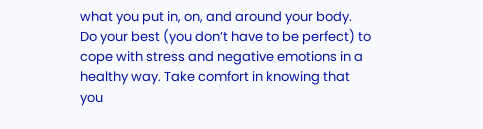what you put in, on, and around your body. Do your best (you don’t have to be perfect) to cope with stress and negative emotions in a healthy way. Take comfort in knowing that you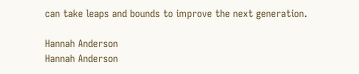can take leaps and bounds to improve the next generation.

Hannah Anderson
Hannah Anderson